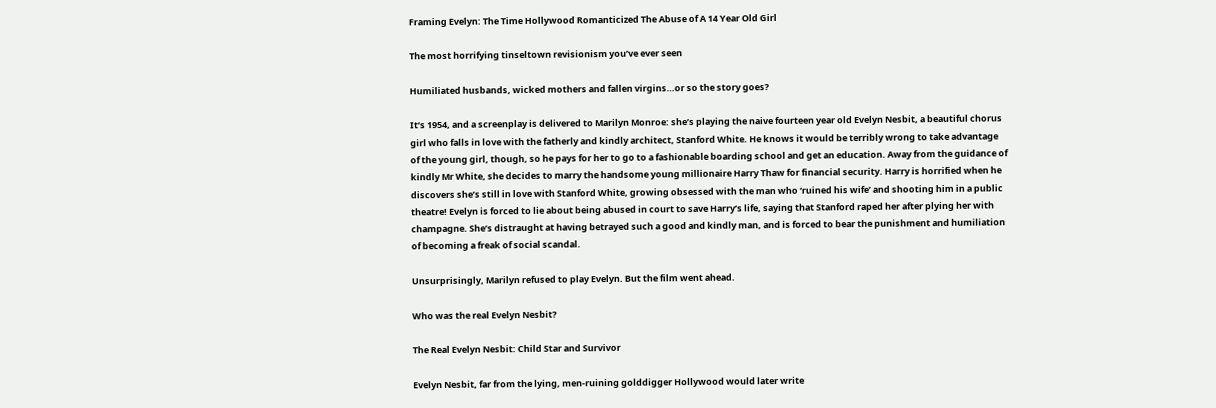Framing Evelyn: The Time Hollywood Romanticized The Abuse of A 14 Year Old Girl

The most horrifying tinseltown revisionism you’ve ever seen

Humiliated husbands, wicked mothers and fallen virgins…or so the story goes?

It’s 1954, and a screenplay is delivered to Marilyn Monroe: she’s playing the naive fourteen year old Evelyn Nesbit, a beautiful chorus girl who falls in love with the fatherly and kindly architect, Stanford White. He knows it would be terribly wrong to take advantage of the young girl, though, so he pays for her to go to a fashionable boarding school and get an education. Away from the guidance of kindly Mr White, she decides to marry the handsome young millionaire Harry Thaw for financial security. Harry is horrified when he discovers she’s still in love with Stanford White, growing obsessed with the man who ‘ruined his wife’ and shooting him in a public theatre! Evelyn is forced to lie about being abused in court to save Harry’s life, saying that Stanford raped her after plying her with champagne. She’s distraught at having betrayed such a good and kindly man, and is forced to bear the punishment and humiliation of becoming a freak of social scandal.

Unsurprisingly, Marilyn refused to play Evelyn. But the film went ahead.

Who was the real Evelyn Nesbit?

The Real Evelyn Nesbit: Child Star and Survivor

Evelyn Nesbit, far from the lying, men-ruining golddigger Hollywood would later write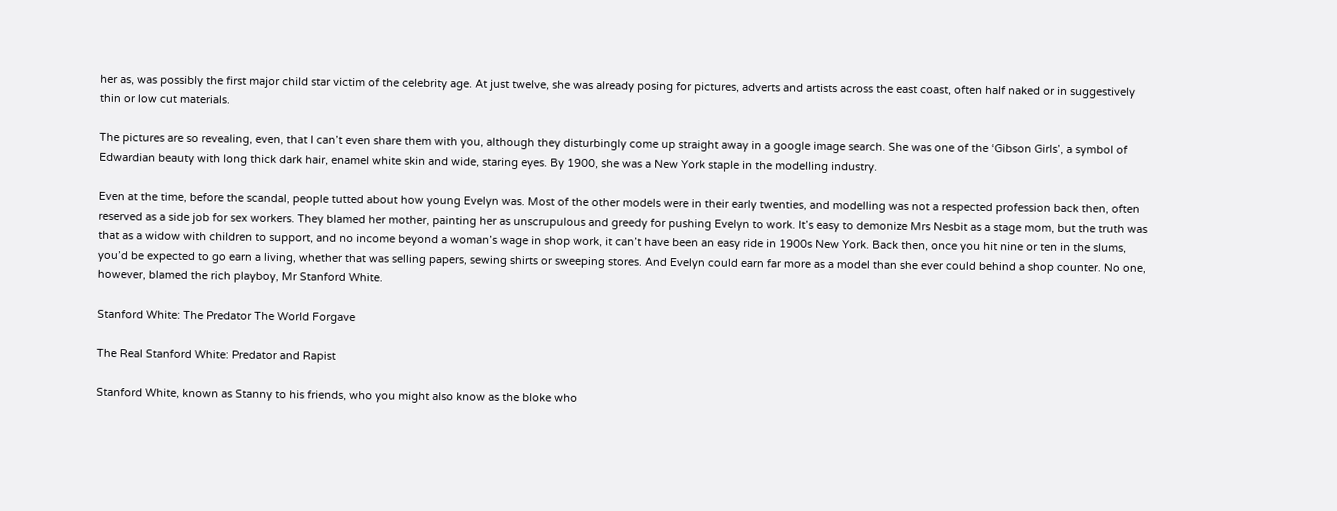her as, was possibly the first major child star victim of the celebrity age. At just twelve, she was already posing for pictures, adverts and artists across the east coast, often half naked or in suggestively thin or low cut materials.

The pictures are so revealing, even, that I can’t even share them with you, although they disturbingly come up straight away in a google image search. She was one of the ‘Gibson Girls’, a symbol of Edwardian beauty with long thick dark hair, enamel white skin and wide, staring eyes. By 1900, she was a New York staple in the modelling industry.

Even at the time, before the scandal, people tutted about how young Evelyn was. Most of the other models were in their early twenties, and modelling was not a respected profession back then, often reserved as a side job for sex workers. They blamed her mother, painting her as unscrupulous and greedy for pushing Evelyn to work. It’s easy to demonize Mrs Nesbit as a stage mom, but the truth was that as a widow with children to support, and no income beyond a woman’s wage in shop work, it can’t have been an easy ride in 1900s New York. Back then, once you hit nine or ten in the slums, you’d be expected to go earn a living, whether that was selling papers, sewing shirts or sweeping stores. And Evelyn could earn far more as a model than she ever could behind a shop counter. No one, however, blamed the rich playboy, Mr Stanford White.

Stanford White: The Predator The World Forgave

The Real Stanford White: Predator and Rapist

Stanford White, known as Stanny to his friends, who you might also know as the bloke who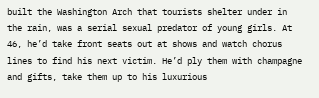built the Washington Arch that tourists shelter under in the rain, was a serial sexual predator of young girls. At 46, he’d take front seats out at shows and watch chorus lines to find his next victim. He’d ply them with champagne and gifts, take them up to his luxurious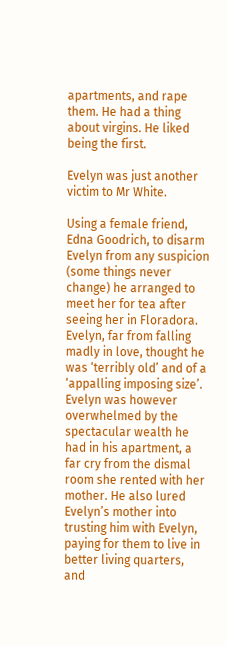apartments, and rape them. He had a thing about virgins. He liked being the first.

Evelyn was just another victim to Mr White.

Using a female friend, Edna Goodrich, to disarm Evelyn from any suspicion (some things never change) he arranged to meet her for tea after seeing her in Floradora. Evelyn, far from falling madly in love, thought he was ‘terribly old’ and of a ‘appalling imposing size’. Evelyn was however overwhelmed by the spectacular wealth he had in his apartment, a far cry from the dismal room she rented with her mother. He also lured Evelyn’s mother into trusting him with Evelyn, paying for them to live in better living quarters, and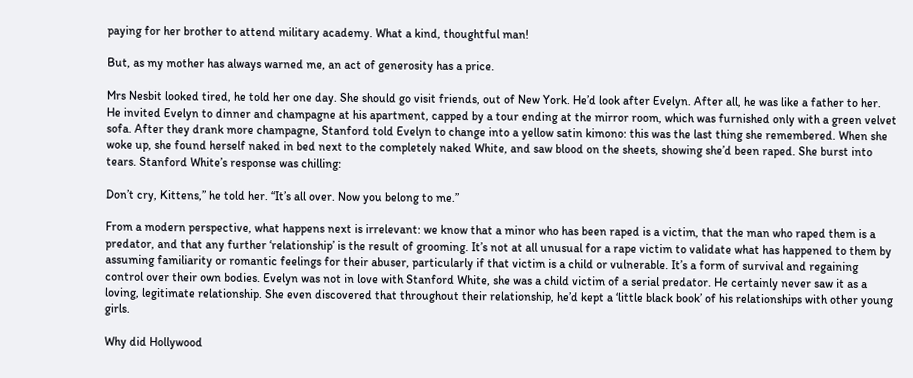paying for her brother to attend military academy. What a kind, thoughtful man!

But, as my mother has always warned me, an act of generosity has a price.

Mrs Nesbit looked tired, he told her one day. She should go visit friends, out of New York. He’d look after Evelyn. After all, he was like a father to her. He invited Evelyn to dinner and champagne at his apartment, capped by a tour ending at the mirror room, which was furnished only with a green velvet sofa. After they drank more champagne, Stanford told Evelyn to change into a yellow satin kimono: this was the last thing she remembered. When she woke up, she found herself naked in bed next to the completely naked White, and saw blood on the sheets, showing she’d been raped. She burst into tears. Stanford White’s response was chilling:

Don’t cry, Kittens,” he told her. “It’s all over. Now you belong to me.”

From a modern perspective, what happens next is irrelevant: we know that a minor who has been raped is a victim, that the man who raped them is a predator, and that any further ‘relationship’ is the result of grooming. It’s not at all unusual for a rape victim to validate what has happened to them by assuming familiarity or romantic feelings for their abuser, particularly if that victim is a child or vulnerable. It’s a form of survival and regaining control over their own bodies. Evelyn was not in love with Stanford White, she was a child victim of a serial predator. He certainly never saw it as a loving, legitimate relationship. She even discovered that throughout their relationship, he’d kept a ‘little black book’ of his relationships with other young girls.

Why did Hollywood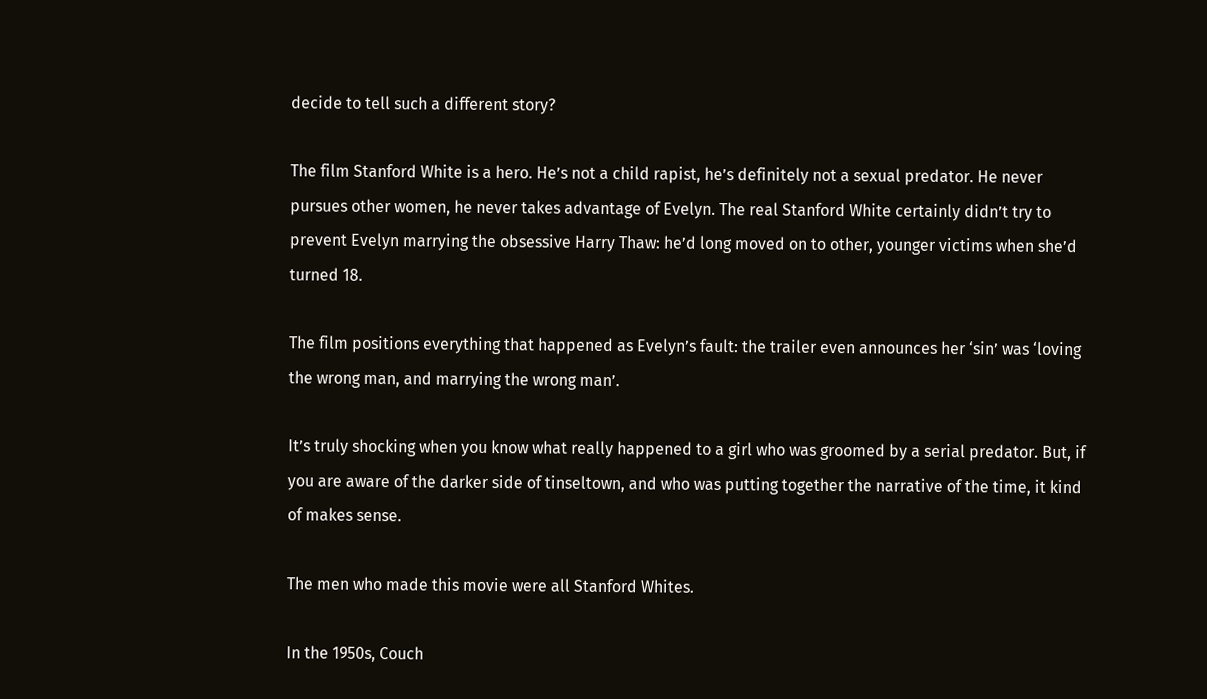decide to tell such a different story?

The film Stanford White is a hero. He’s not a child rapist, he’s definitely not a sexual predator. He never pursues other women, he never takes advantage of Evelyn. The real Stanford White certainly didn’t try to prevent Evelyn marrying the obsessive Harry Thaw: he’d long moved on to other, younger victims when she’d turned 18.

The film positions everything that happened as Evelyn’s fault: the trailer even announces her ‘sin’ was ‘loving the wrong man, and marrying the wrong man’.

It’s truly shocking when you know what really happened to a girl who was groomed by a serial predator. But, if you are aware of the darker side of tinseltown, and who was putting together the narrative of the time, it kind of makes sense.

The men who made this movie were all Stanford Whites.

In the 1950s, Couch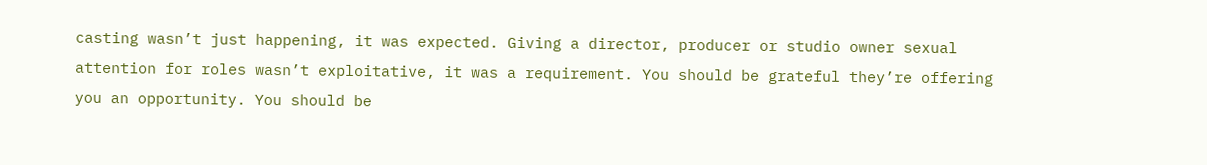casting wasn’t just happening, it was expected. Giving a director, producer or studio owner sexual attention for roles wasn’t exploitative, it was a requirement. You should be grateful they’re offering you an opportunity. You should be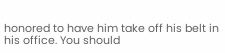honored to have him take off his belt in his office. You should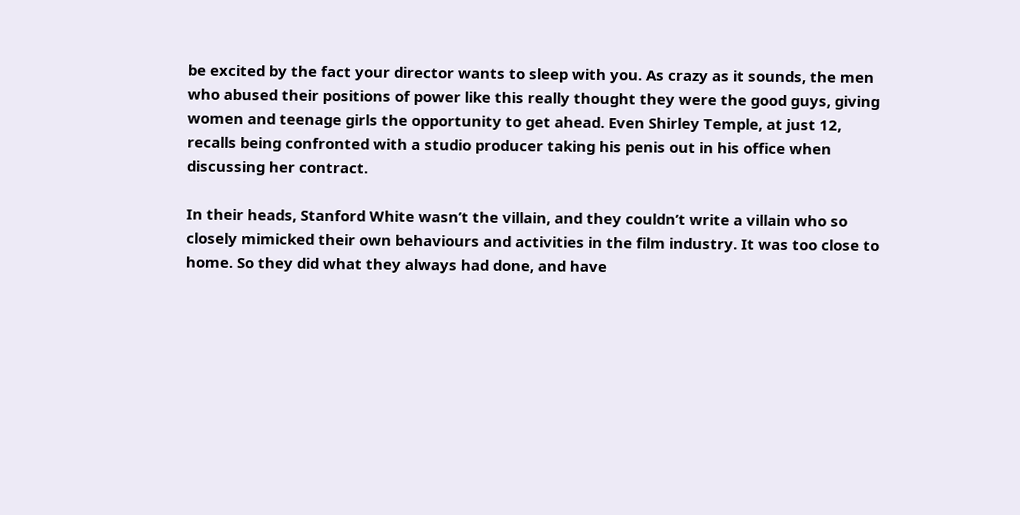be excited by the fact your director wants to sleep with you. As crazy as it sounds, the men who abused their positions of power like this really thought they were the good guys, giving women and teenage girls the opportunity to get ahead. Even Shirley Temple, at just 12, recalls being confronted with a studio producer taking his penis out in his office when discussing her contract.

In their heads, Stanford White wasn’t the villain, and they couldn’t write a villain who so closely mimicked their own behaviours and activities in the film industry. It was too close to home. So they did what they always had done, and have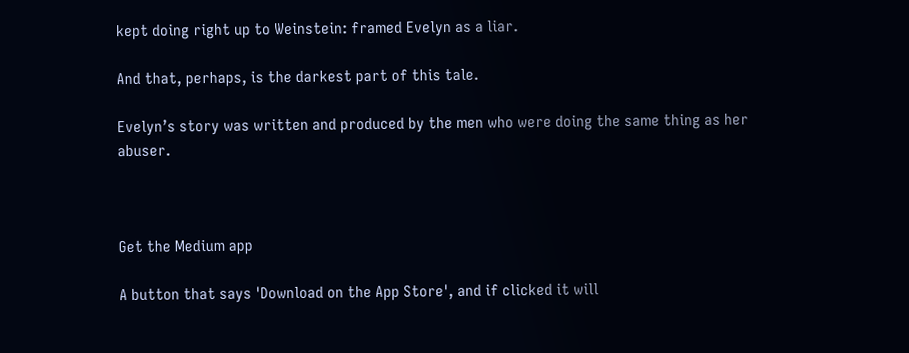kept doing right up to Weinstein: framed Evelyn as a liar.

And that, perhaps, is the darkest part of this tale.

Evelyn’s story was written and produced by the men who were doing the same thing as her abuser.



Get the Medium app

A button that says 'Download on the App Store', and if clicked it will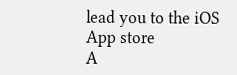lead you to the iOS App store
A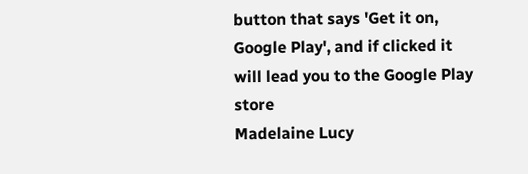button that says 'Get it on, Google Play', and if clicked it will lead you to the Google Play store
Madelaine Lucy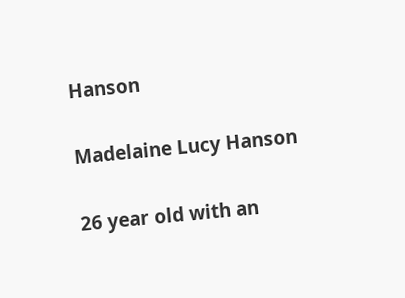Hanson

Madelaine Lucy Hanson

26 year old with an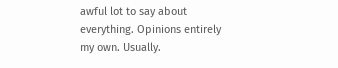awful lot to say about everything. Opinions entirely my own. Usually.